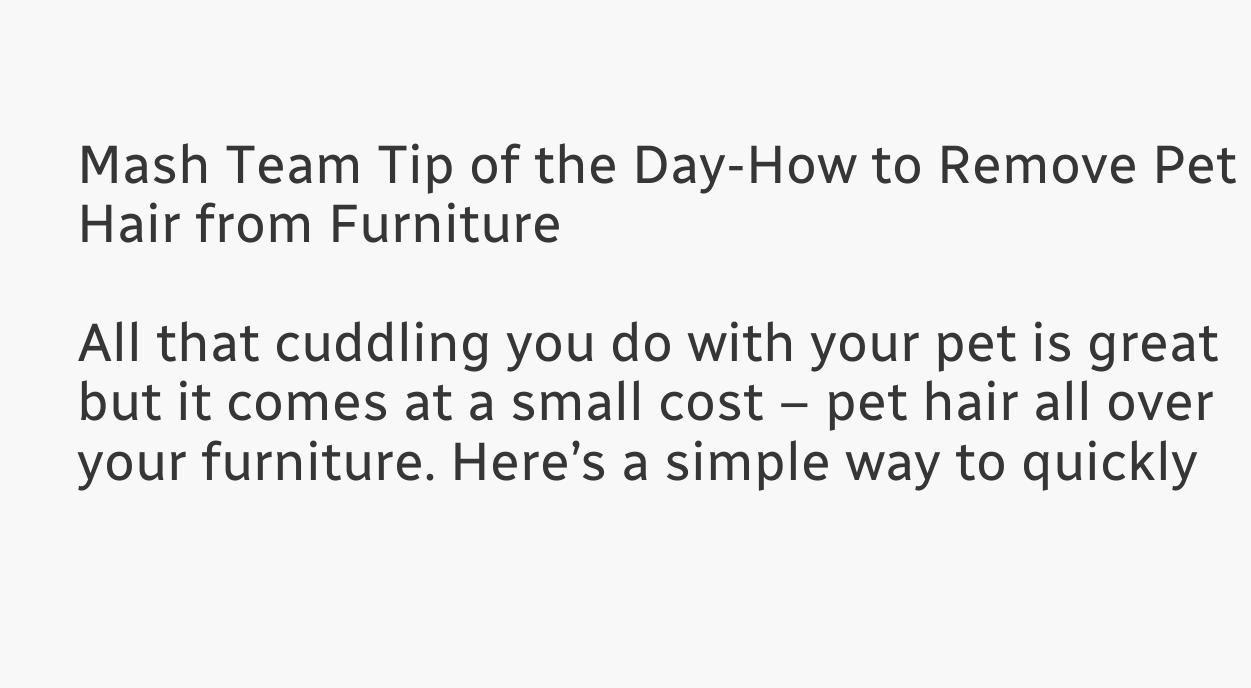Mash Team Tip of the Day-How to Remove Pet Hair from Furniture

All that cuddling you do with your pet is great but it comes at a small cost – pet hair all over your furniture. Here’s a simple way to quickly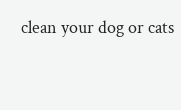clean your dog or cats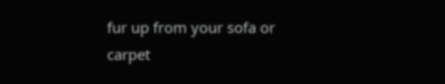fur up from your sofa or carpet